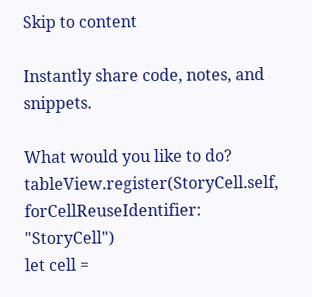Skip to content

Instantly share code, notes, and snippets.

What would you like to do?
tableView.register(StoryCell.self, forCellReuseIdentifier: "StoryCell")
let cell =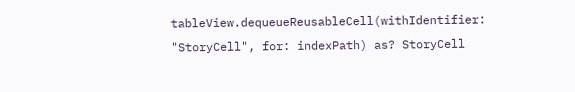tableView.dequeueReusableCell(withIdentifier: "StoryCell", for: indexPath) as? StoryCell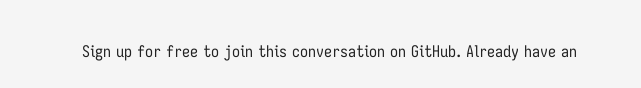Sign up for free to join this conversation on GitHub. Already have an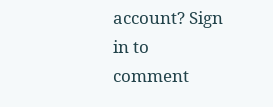account? Sign in to comment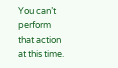You can’t perform that action at this time.